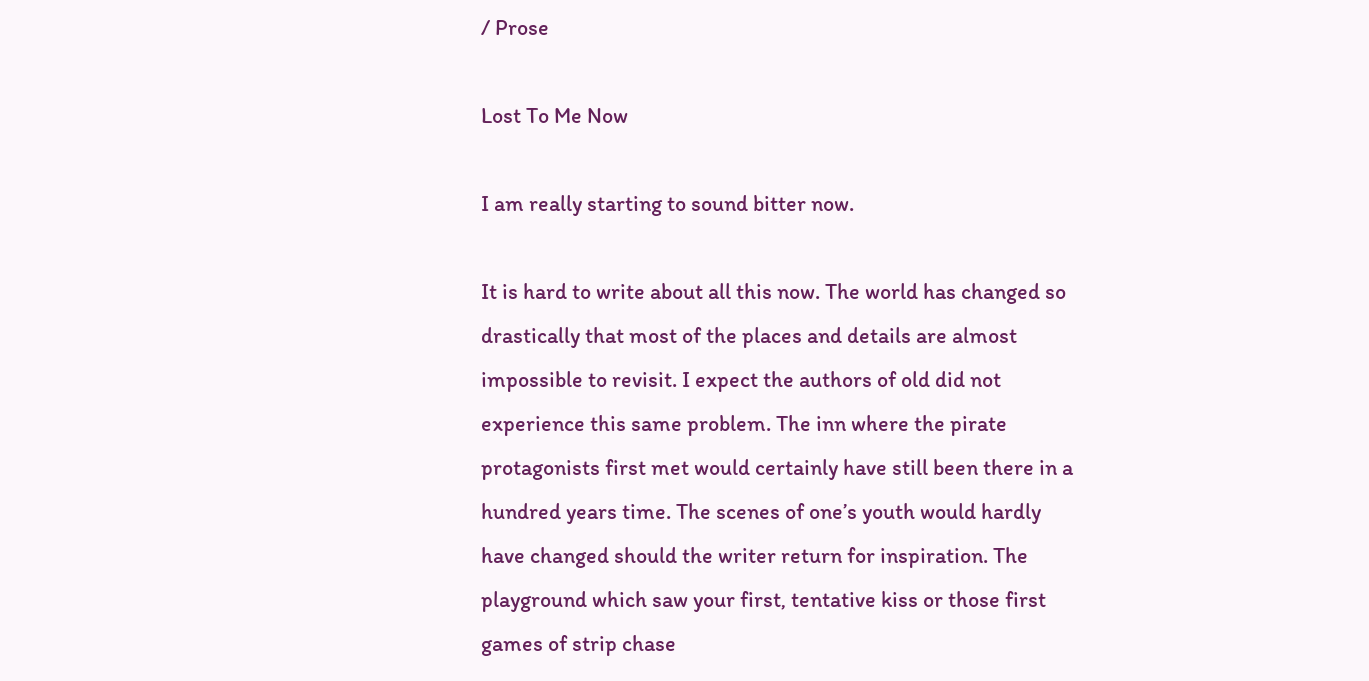/ Prose

Lost To Me Now

I am really starting to sound bitter now.

It is hard to write about all this now. The world has changed so drastically that most of the places and details are almost impossible to revisit. I expect the authors of old did not experience this same problem. The inn where the pirate protagonists first met would certainly have still been there in a hundred years time. The scenes of one’s youth would hardly have changed should the writer return for inspiration. The playground which saw your first, tentative kiss or those first games of strip chase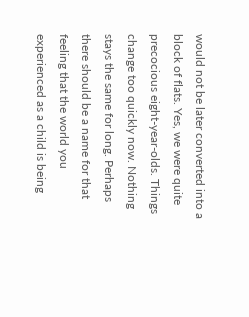would not be later converted into a block of flats. Yes, we were quite precocious eight-year-olds. Things change too quickly now. Nothing stays the same for long. Perhaps there should be a name for that feeling that the world you experienced as a child is being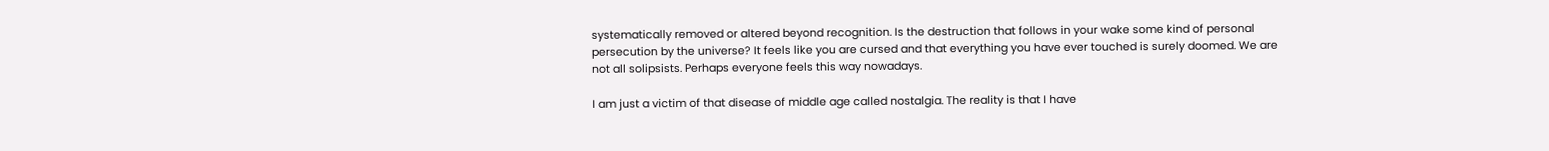systematically removed or altered beyond recognition. Is the destruction that follows in your wake some kind of personal persecution by the universe? It feels like you are cursed and that everything you have ever touched is surely doomed. We are not all solipsists. Perhaps everyone feels this way nowadays.

I am just a victim of that disease of middle age called nostalgia. The reality is that I have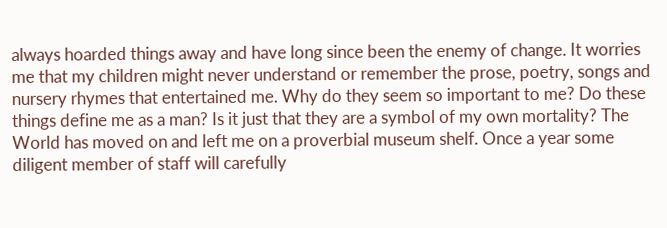always hoarded things away and have long since been the enemy of change. It worries me that my children might never understand or remember the prose, poetry, songs and nursery rhymes that entertained me. Why do they seem so important to me? Do these things define me as a man? Is it just that they are a symbol of my own mortality? The World has moved on and left me on a proverbial museum shelf. Once a year some diligent member of staff will carefully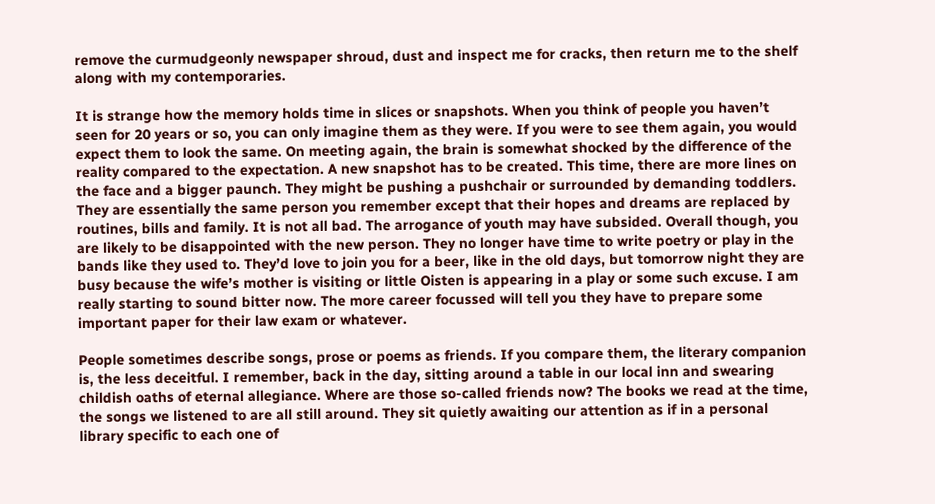remove the curmudgeonly newspaper shroud, dust and inspect me for cracks, then return me to the shelf along with my contemporaries.

It is strange how the memory holds time in slices or snapshots. When you think of people you haven’t seen for 20 years or so, you can only imagine them as they were. If you were to see them again, you would expect them to look the same. On meeting again, the brain is somewhat shocked by the difference of the reality compared to the expectation. A new snapshot has to be created. This time, there are more lines on the face and a bigger paunch. They might be pushing a pushchair or surrounded by demanding toddlers. They are essentially the same person you remember except that their hopes and dreams are replaced by routines, bills and family. It is not all bad. The arrogance of youth may have subsided. Overall though, you are likely to be disappointed with the new person. They no longer have time to write poetry or play in the bands like they used to. They’d love to join you for a beer, like in the old days, but tomorrow night they are busy because the wife’s mother is visiting or little Oisten is appearing in a play or some such excuse. I am really starting to sound bitter now. The more career focussed will tell you they have to prepare some important paper for their law exam or whatever.

People sometimes describe songs, prose or poems as friends. If you compare them, the literary companion is, the less deceitful. I remember, back in the day, sitting around a table in our local inn and swearing childish oaths of eternal allegiance. Where are those so-called friends now? The books we read at the time, the songs we listened to are all still around. They sit quietly awaiting our attention as if in a personal library specific to each one of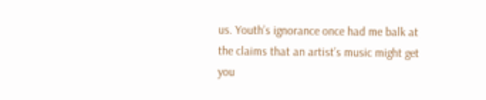us. Youth’s ignorance once had me balk at the claims that an artist’s music might get you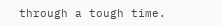through a tough time.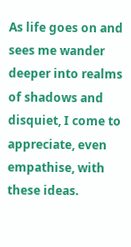As life goes on and sees me wander deeper into realms of shadows and disquiet, I come to appreciate, even empathise, with these ideas.